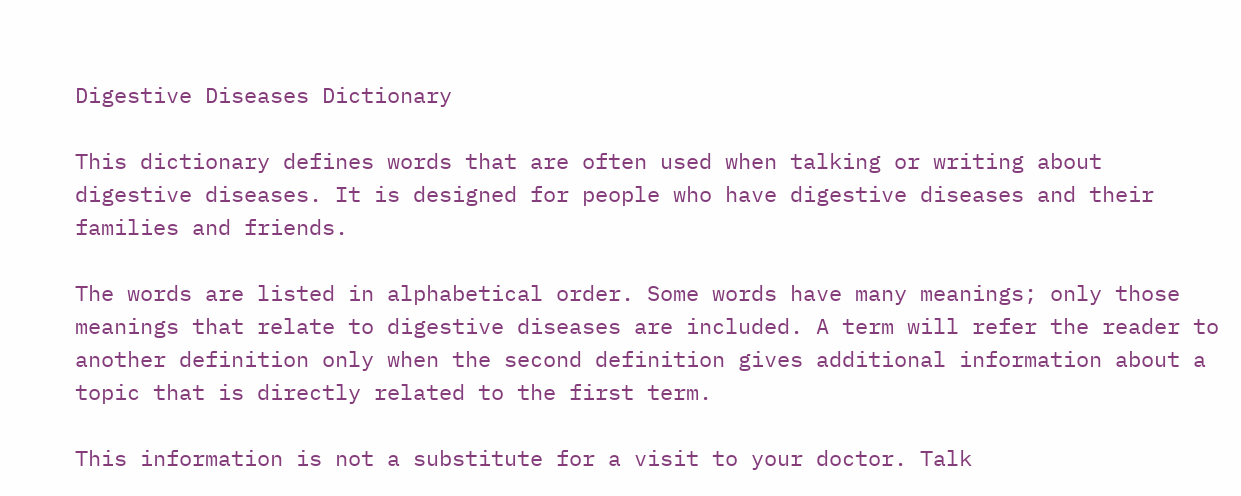Digestive Diseases Dictionary

This dictionary defines words that are often used when talking or writing about digestive diseases. It is designed for people who have digestive diseases and their families and friends.

The words are listed in alphabetical order. Some words have many meanings; only those meanings that relate to digestive diseases are included. A term will refer the reader to another definition only when the second definition gives additional information about a topic that is directly related to the first term.

This information is not a substitute for a visit to your doctor. Talk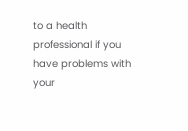to a health professional if you have problems with your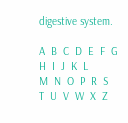digestive system.

A  B  C  D  E  F  G  H  I  J  K  L
M  N  O  P  R  S  T  U  V  W  X  Z